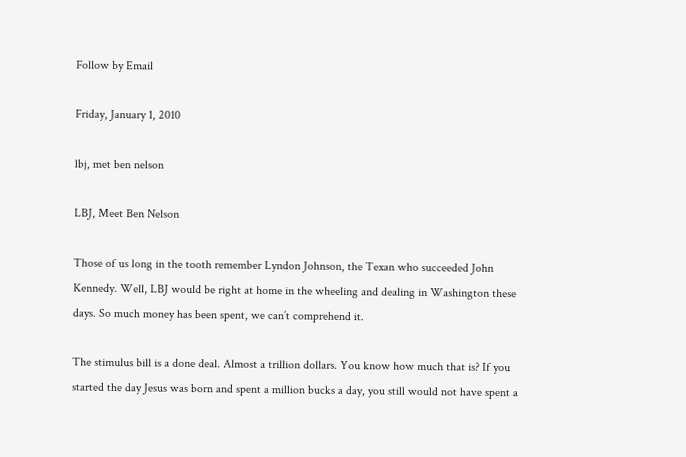Follow by Email

Friday, January 1, 2010

lbj, met ben nelson

LBJ, Meet Ben Nelson

Those of us long in the tooth remember Lyndon Johnson, the Texan who succeeded John Kennedy. Well, LBJ would be right at home in the wheeling and dealing in Washington these days. So much money has been spent, we can’t comprehend it.

The stimulus bill is a done deal. Almost a trillion dollars. You know how much that is? If you started the day Jesus was born and spent a million bucks a day, you still would not have spent a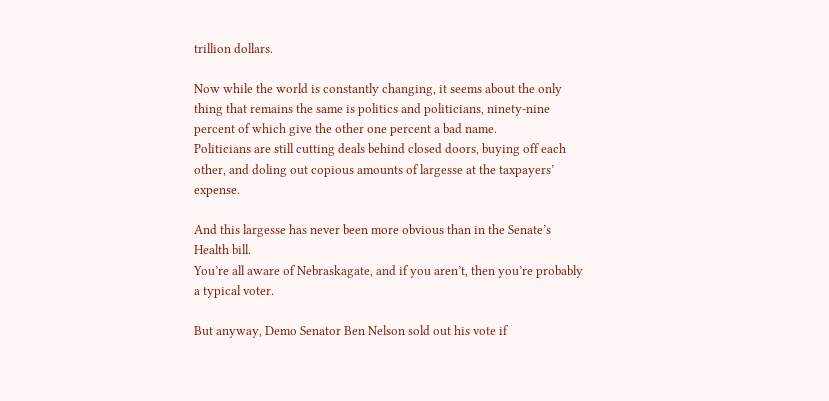trillion dollars.

Now while the world is constantly changing, it seems about the only thing that remains the same is politics and politicians, ninety-nine percent of which give the other one percent a bad name.
Politicians are still cutting deals behind closed doors, buying off each other, and doling out copious amounts of largesse at the taxpayers’ expense.

And this largesse has never been more obvious than in the Senate’s Health bill.
You’re all aware of Nebraskagate, and if you aren’t, then you’re probably a typical voter.

But anyway, Demo Senator Ben Nelson sold out his vote if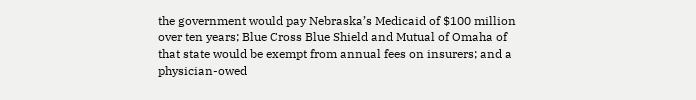the government would pay Nebraska’s Medicaid of $100 million over ten years; Blue Cross Blue Shield and Mutual of Omaha of that state would be exempt from annual fees on insurers; and a physician-owed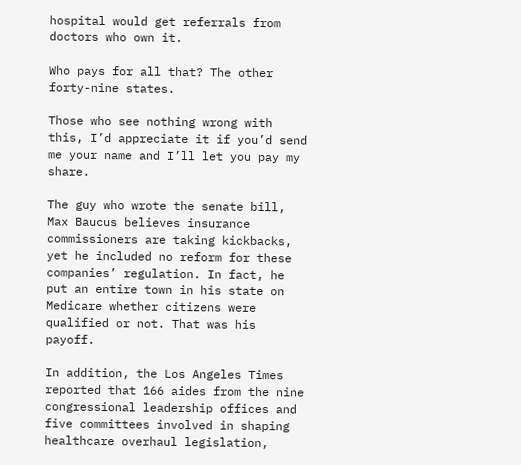hospital would get referrals from doctors who own it.

Who pays for all that? The other forty-nine states.

Those who see nothing wrong with this, I’d appreciate it if you’d send me your name and I’ll let you pay my share.

The guy who wrote the senate bill, Max Baucus believes insurance commissioners are taking kickbacks, yet he included no reform for these companies’ regulation. In fact, he put an entire town in his state on Medicare whether citizens were qualified or not. That was his payoff.

In addition, the Los Angeles Times reported that 166 aides from the nine congressional leadership offices and five committees involved in shaping healthcare overhaul legislation,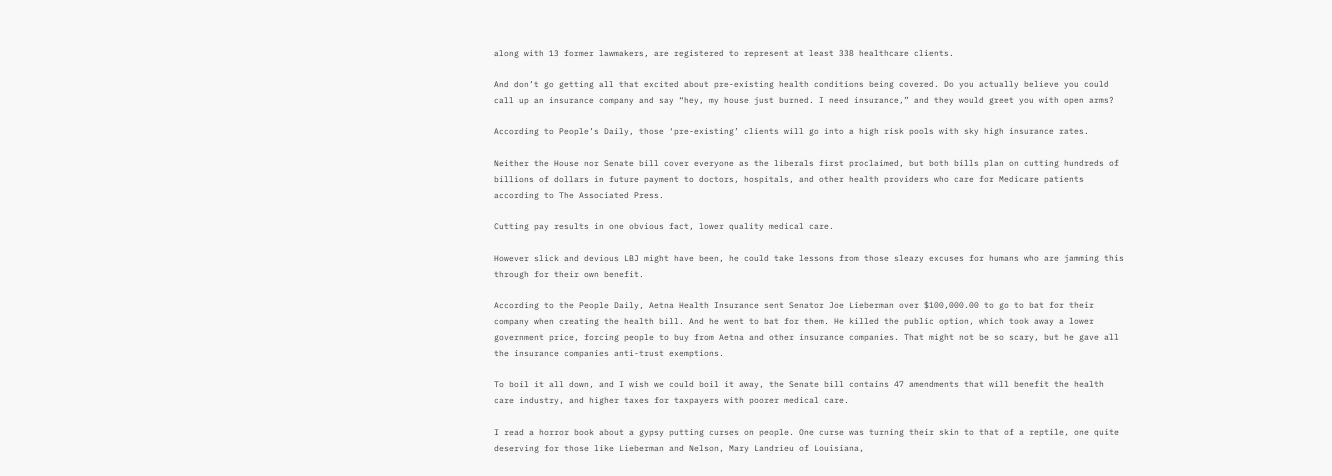along with 13 former lawmakers, are registered to represent at least 338 healthcare clients.

And don’t go getting all that excited about pre-existing health conditions being covered. Do you actually believe you could call up an insurance company and say “hey, my house just burned. I need insurance,” and they would greet you with open arms?

According to People’s Daily, those ‘pre-existing’ clients will go into a high risk pools with sky high insurance rates.

Neither the House nor Senate bill cover everyone as the liberals first proclaimed, but both bills plan on cutting hundreds of billions of dollars in future payment to doctors, hospitals, and other health providers who care for Medicare patients according to The Associated Press.

Cutting pay results in one obvious fact, lower quality medical care.

However slick and devious LBJ might have been, he could take lessons from those sleazy excuses for humans who are jamming this through for their own benefit.

According to the People Daily, Aetna Health Insurance sent Senator Joe Lieberman over $100,000.00 to go to bat for their company when creating the health bill. And he went to bat for them. He killed the public option, which took away a lower government price, forcing people to buy from Aetna and other insurance companies. That might not be so scary, but he gave all the insurance companies anti-trust exemptions.

To boil it all down, and I wish we could boil it away, the Senate bill contains 47 amendments that will benefit the health care industry, and higher taxes for taxpayers with poorer medical care.

I read a horror book about a gypsy putting curses on people. One curse was turning their skin to that of a reptile, one quite deserving for those like Lieberman and Nelson, Mary Landrieu of Louisiana,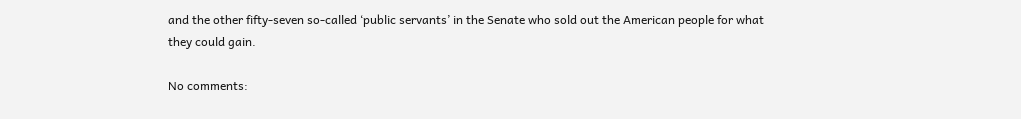and the other fifty-seven so-called ‘public servants’ in the Senate who sold out the American people for what they could gain.

No comments: